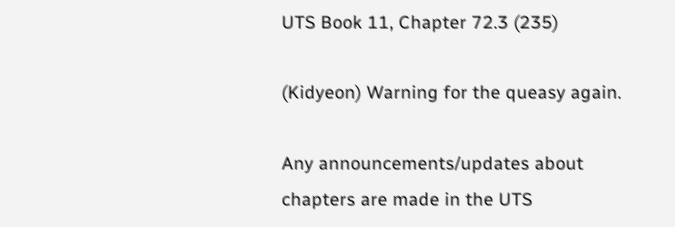UTS Book 11, Chapter 72.3 (235)

(Kidyeon) Warning for the queasy again.

Any announcements/updates about chapters are made in the UTS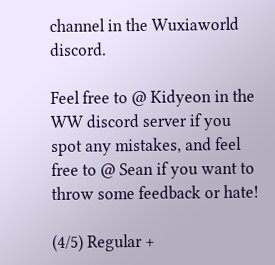channel in the Wuxiaworld discord.

Feel free to @ Kidyeon in the WW discord server if you spot any mistakes, and feel free to @ Sean if you want to throw some feedback or hate!

(4/5) Regular +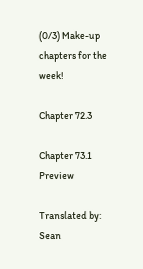(0/3) Make-up chapters for the week!

Chapter 72.3

Chapter 73.1 Preview

Translated by: Sean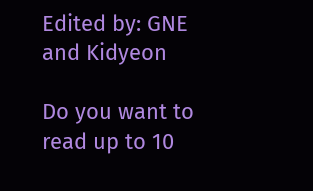Edited by: GNE and Kidyeon

Do you want to read up to 10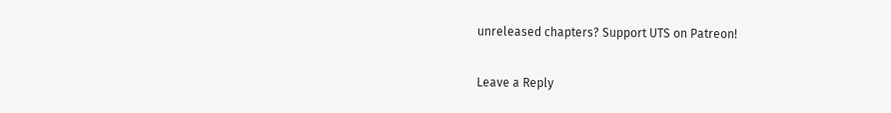unreleased chapters? Support UTS on Patreon!

Leave a Reply